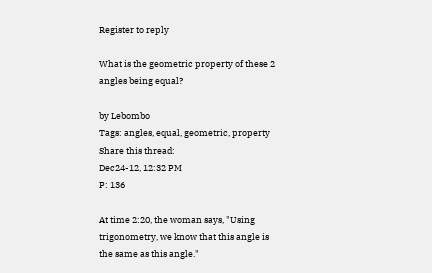Register to reply

What is the geometric property of these 2 angles being equal?

by Lebombo
Tags: angles, equal, geometric, property
Share this thread:
Dec24-12, 12:32 PM
P: 136

At time 2:20, the woman says, "Using trigonometry, we know that this angle is the same as this angle."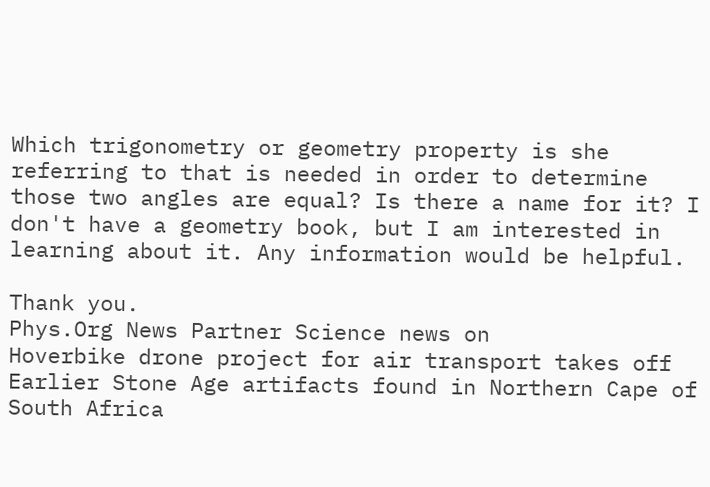Which trigonometry or geometry property is she referring to that is needed in order to determine those two angles are equal? Is there a name for it? I don't have a geometry book, but I am interested in learning about it. Any information would be helpful.

Thank you.
Phys.Org News Partner Science news on
Hoverbike drone project for air transport takes off
Earlier Stone Age artifacts found in Northern Cape of South Africa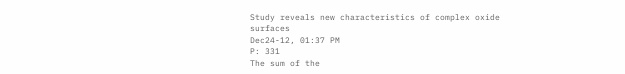Study reveals new characteristics of complex oxide surfaces
Dec24-12, 01:37 PM
P: 331
The sum of the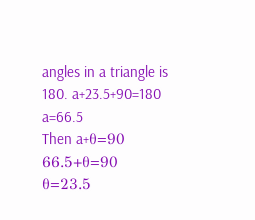angles in a triangle is 180. a+23.5+90=180 a=66.5
Then a+θ=90 66.5+θ=90 θ=23.5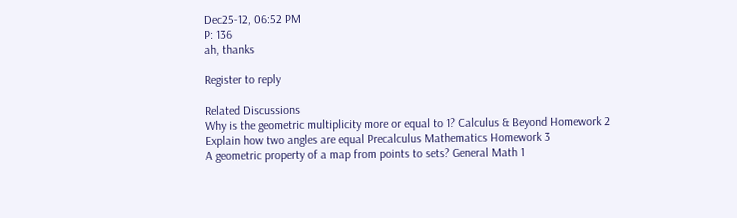Dec25-12, 06:52 PM
P: 136
ah, thanks

Register to reply

Related Discussions
Why is the geometric multiplicity more or equal to 1? Calculus & Beyond Homework 2
Explain how two angles are equal Precalculus Mathematics Homework 3
A geometric property of a map from points to sets? General Math 1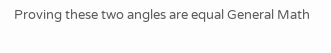Proving these two angles are equal General Math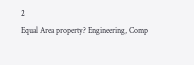2
Equal Area property? Engineering, Comp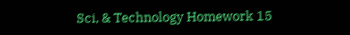Sci, & Technology Homework 15